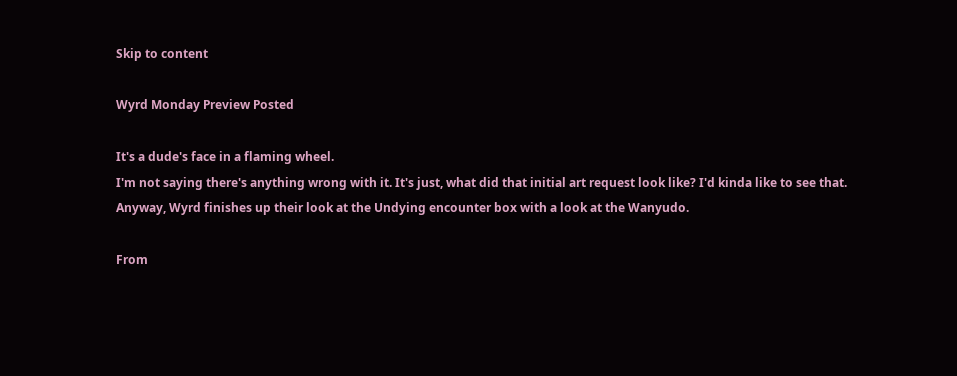Skip to content

Wyrd Monday Preview Posted

It's a dude's face in a flaming wheel.
I'm not saying there's anything wrong with it. It's just, what did that initial art request look like? I'd kinda like to see that.
Anyway, Wyrd finishes up their look at the Undying encounter box with a look at the Wanyudo.

From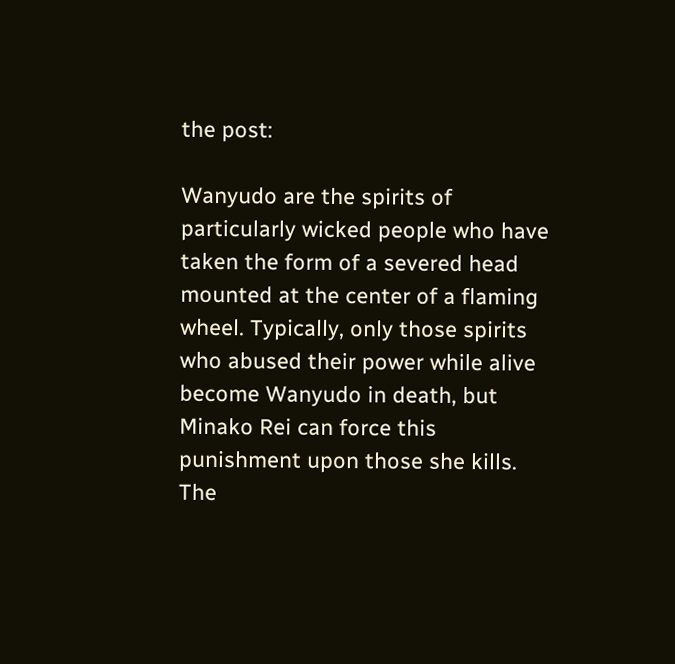the post:

Wanyudo are the spirits of particularly wicked people who have taken the form of a severed head mounted at the center of a flaming wheel. Typically, only those spirits who abused their power while alive become Wanyudo in death, but Minako Rei can force this punishment upon those she kills. The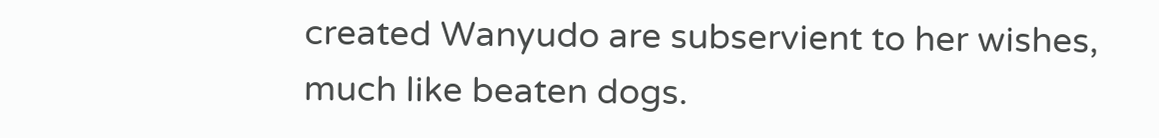created Wanyudo are subservient to her wishes, much like beaten dogs.